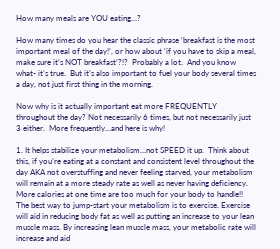How many meals are YOU eating…?

How many times do you hear the classic phrase ‘breakfast is the most important meal of the day!’, or how about ‘if you have to skip a meal, make sure it’s NOT breakfast’?!?  Probably a lot.  And you know what- it’s true.  But it’s also important to fuel your body several times a day, not just first thing in the morning.

Now why is it actually important eat more FREQUENTLY throughout the day? Not necessarily 6 times, but not necessarily just 3 either.  More frequently…and here is why!

1. It helps stabilize your metabolism…not SPEED it up.  Think about this, if you’re eating at a constant and consistent level throughout the day AKA not overstuffing and never feeling starved, your metabolism will remain at a more steady rate as well as never having deficiency. More calories at one time are too much for your body to handle!! The best way to jump-start your metabolism is to exercise. Exercise will aid in reducing body fat as well as putting an increase to your lean muscle mass. By increasing lean muscle mass, your metabolic rate will increase and aid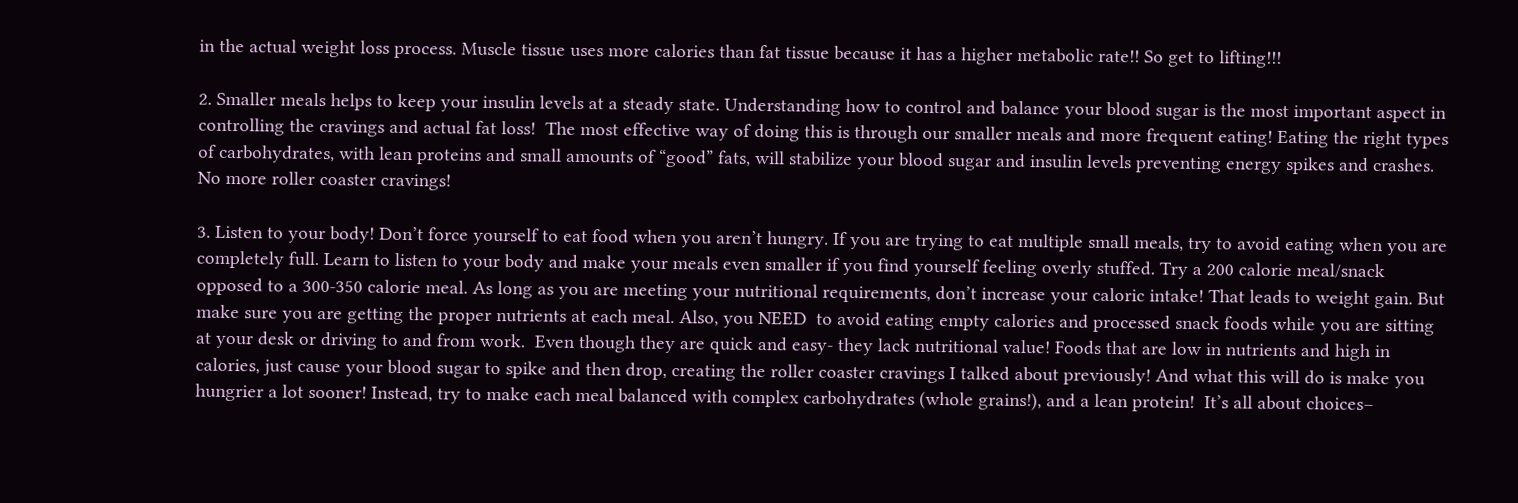in the actual weight loss process. Muscle tissue uses more calories than fat tissue because it has a higher metabolic rate!! So get to lifting!!!

2. Smaller meals helps to keep your insulin levels at a steady state. Understanding how to control and balance your blood sugar is the most important aspect in controlling the cravings and actual fat loss!  The most effective way of doing this is through our smaller meals and more frequent eating! Eating the right types of carbohydrates, with lean proteins and small amounts of “good” fats, will stabilize your blood sugar and insulin levels preventing energy spikes and crashes.  No more roller coaster cravings!

3. Listen to your body! Don’t force yourself to eat food when you aren’t hungry. If you are trying to eat multiple small meals, try to avoid eating when you are completely full. Learn to listen to your body and make your meals even smaller if you find yourself feeling overly stuffed. Try a 200 calorie meal/snack opposed to a 300-350 calorie meal. As long as you are meeting your nutritional requirements, don’t increase your caloric intake! That leads to weight gain. But make sure you are getting the proper nutrients at each meal. Also, you NEED  to avoid eating empty calories and processed snack foods while you are sitting at your desk or driving to and from work.  Even though they are quick and easy- they lack nutritional value! Foods that are low in nutrients and high in calories, just cause your blood sugar to spike and then drop, creating the roller coaster cravings I talked about previously! And what this will do is make you hungrier a lot sooner! Instead, try to make each meal balanced with complex carbohydrates (whole grains!), and a lean protein!  It’s all about choices–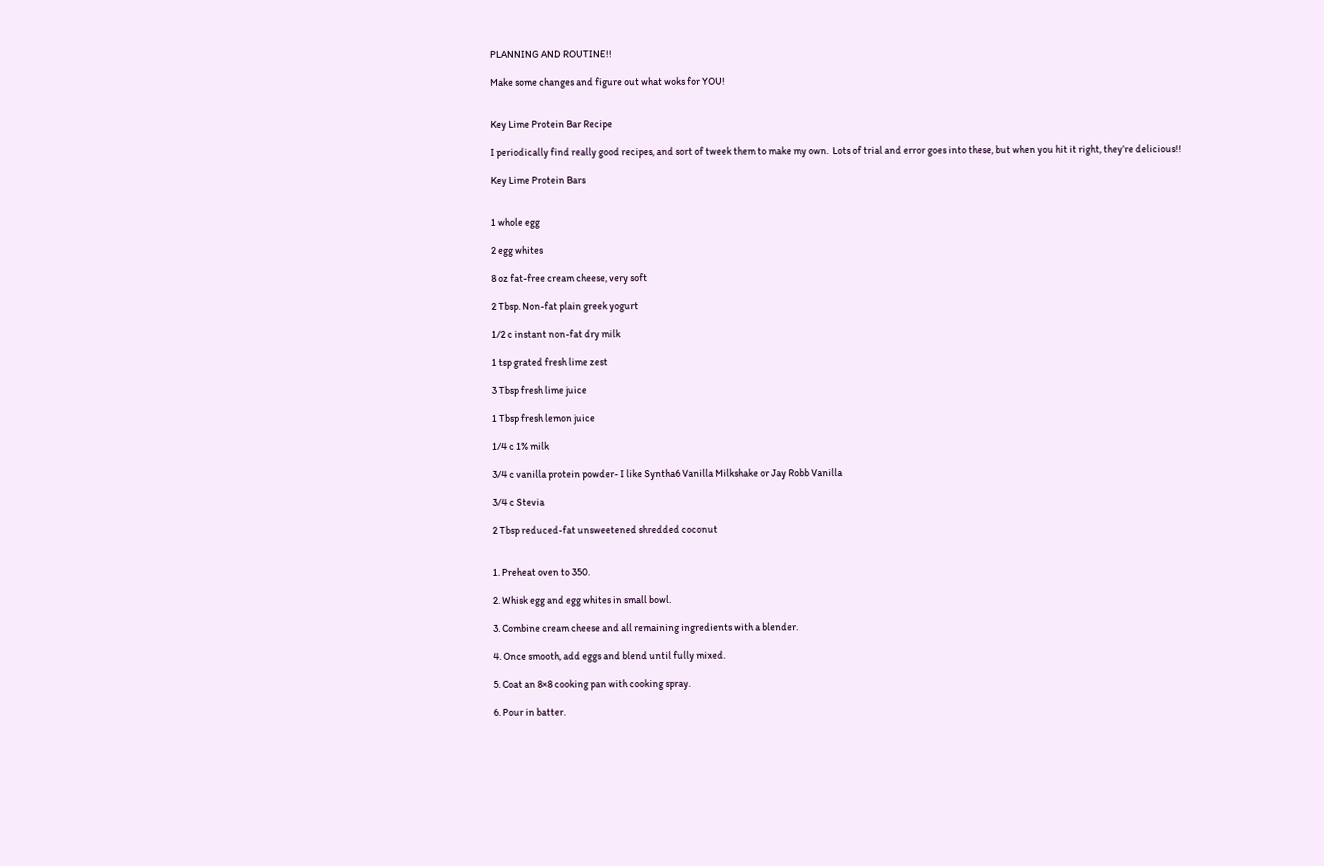PLANNING AND ROUTINE!!

Make some changes and figure out what woks for YOU!


Key Lime Protein Bar Recipe

I periodically find really good recipes, and sort of tweek them to make my own.  Lots of trial and error goes into these, but when you hit it right, they’re delicious!!

Key Lime Protein Bars


1 whole egg

2 egg whites

8 oz fat-free cream cheese, very soft

2 Tbsp. Non-fat plain greek yogurt

1/2 c instant non-fat dry milk

1 tsp grated fresh lime zest

3 Tbsp fresh lime juice

1 Tbsp fresh lemon juice

1/4 c 1% milk

3/4 c vanilla protein powder- I like Syntha6 Vanilla Milkshake or Jay Robb Vanilla

3/4 c Stevia

2 Tbsp reduced-fat unsweetened shredded coconut


1. Preheat oven to 350.

2. Whisk egg and egg whites in small bowl.

3. Combine cream cheese and all remaining ingredients with a blender.

4. Once smooth, add eggs and blend until fully mixed.

5. Coat an 8×8 cooking pan with cooking spray.

6. Pour in batter.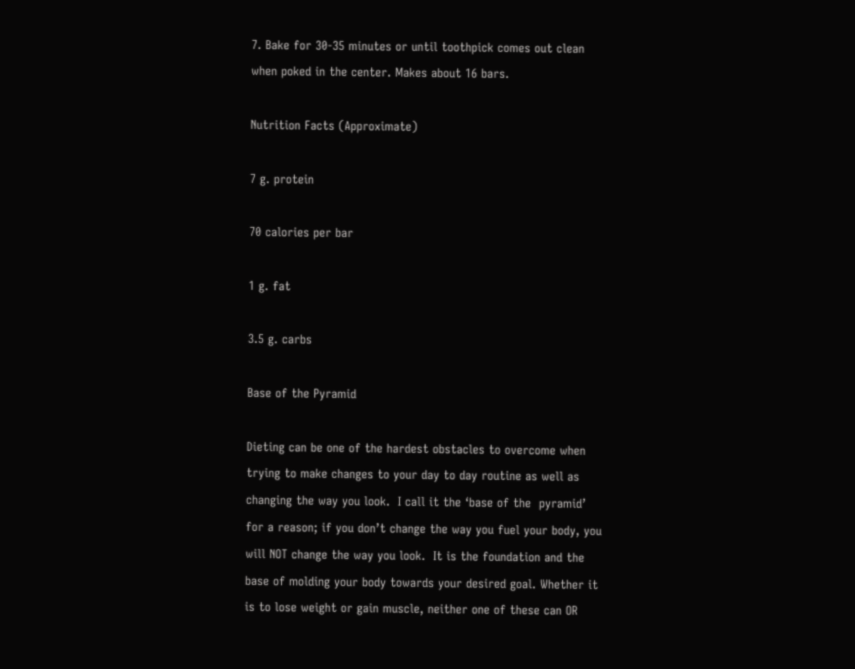7. Bake for 30-35 minutes or until toothpick comes out clean when poked in the center. Makes about 16 bars.

Nutrition Facts (Approximate)

7 g. protein

70 calories per bar

1 g. fat

3.5 g. carbs

Base of the Pyramid

Dieting can be one of the hardest obstacles to overcome when trying to make changes to your day to day routine as well as changing the way you look.  I call it the ‘base of the  pyramid’ for a reason; if you don’t change the way you fuel your body, you will NOT change the way you look.  It is the foundation and the base of molding your body towards your desired goal. Whether it is to lose weight or gain muscle, neither one of these can OR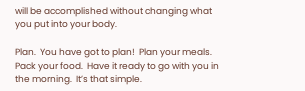will be accomplished without changing what you put into your body.

Plan.  You have got to plan!  Plan your meals.  Pack your food.  Have it ready to go with you in the morning.  It’s that simple.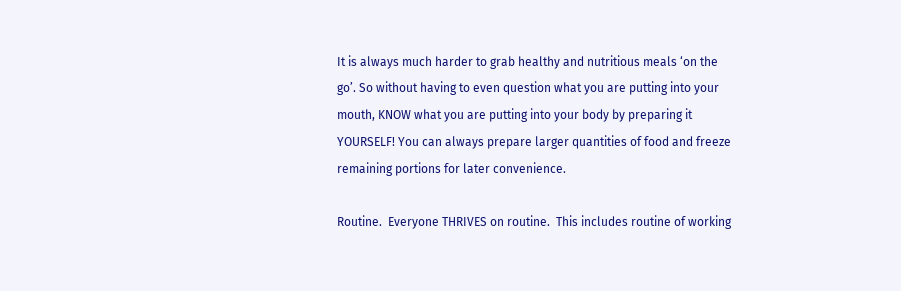It is always much harder to grab healthy and nutritious meals ‘on the go’. So without having to even question what you are putting into your mouth, KNOW what you are putting into your body by preparing it YOURSELF! You can always prepare larger quantities of food and freeze remaining portions for later convenience.

Routine.  Everyone THRIVES on routine.  This includes routine of working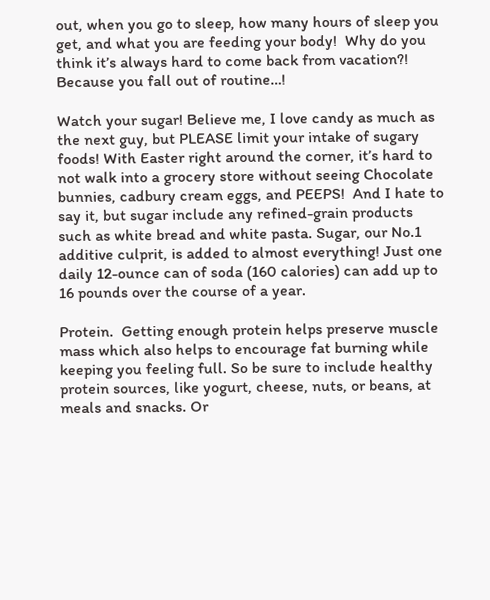out, when you go to sleep, how many hours of sleep you get, and what you are feeding your body!  Why do you think it’s always hard to come back from vacation?! Because you fall out of routine…!

Watch your sugar! Believe me, I love candy as much as the next guy, but PLEASE limit your intake of sugary foods! With Easter right around the corner, it’s hard to not walk into a grocery store without seeing Chocolate bunnies, cadbury cream eggs, and PEEPS!  And I hate to say it, but sugar include any refined-grain products such as white bread and white pasta. Sugar, our No.1 additive culprit, is added to almost everything! Just one daily 12-ounce can of soda (160 calories) can add up to 16 pounds over the course of a year.

Protein.  Getting enough protein helps preserve muscle mass which also helps to encourage fat burning while keeping you feeling full. So be sure to include healthy protein sources, like yogurt, cheese, nuts, or beans, at meals and snacks. Or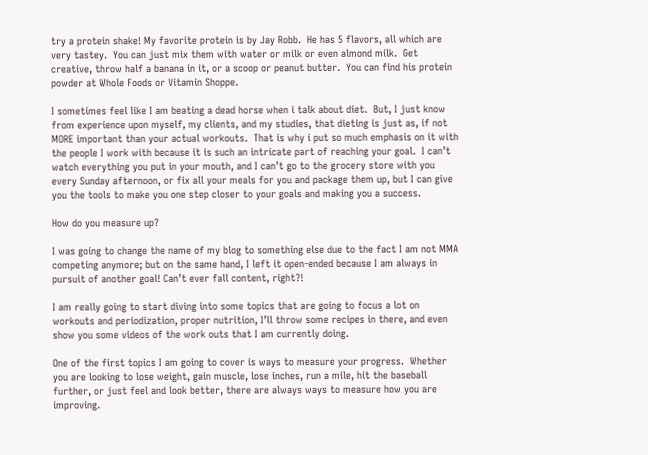try a protein shake! My favorite protein is by Jay Robb.  He has 5 flavors, all which are very tastey.  You can just mix them with water or milk or even almond milk.  Get creative, throw half a banana in it, or a scoop or peanut butter.  You can find his protein powder at Whole Foods or Vitamin Shoppe.

I sometimes feel like I am beating a dead horse when i talk about diet.  But, I just know from experience upon myself, my clients, and my studies, that dieting is just as, if not MORE important than your actual workouts.  That is why i put so much emphasis on it with the people I work with because it is such an intricate part of reaching your goal.  I can’t watch everything you put in your mouth, and I can’t go to the grocery store with you every Sunday afternoon, or fix all your meals for you and package them up, but I can give you the tools to make you one step closer to your goals and making you a success.

How do you measure up?

I was going to change the name of my blog to something else due to the fact I am not MMA competing anymore; but on the same hand, I left it open-ended because I am always in pursuit of another goal! Can’t ever fall content, right?!

I am really going to start diving into some topics that are going to focus a lot on workouts and periodization, proper nutrition, I’ll throw some recipes in there, and even show you some videos of the work outs that I am currently doing.

One of the first topics I am going to cover is ways to measure your progress.  Whether you are looking to lose weight, gain muscle, lose inches, run a mile, hit the baseball further, or just feel and look better, there are always ways to measure how you are improving.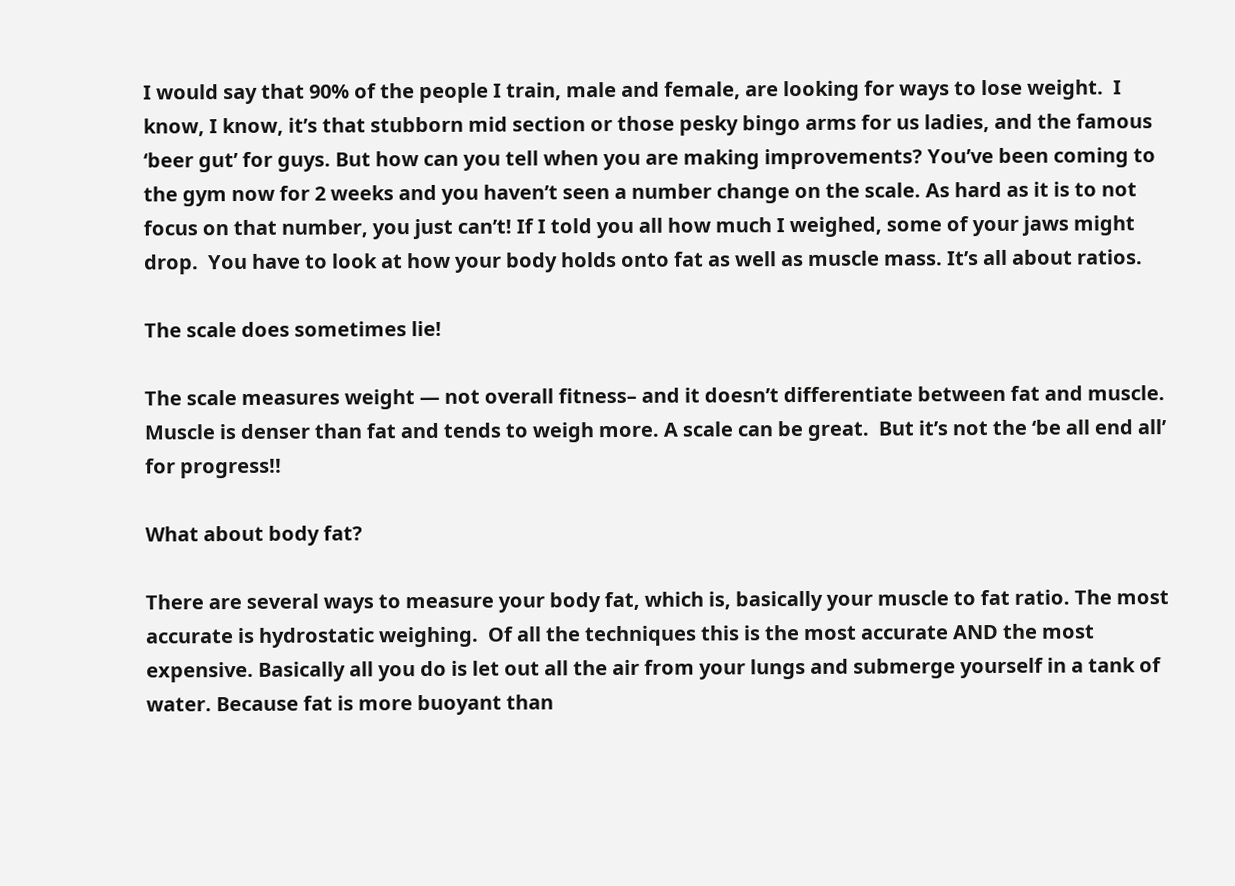I would say that 90% of the people I train, male and female, are looking for ways to lose weight.  I know, I know, it’s that stubborn mid section or those pesky bingo arms for us ladies, and the famous ‘beer gut’ for guys. But how can you tell when you are making improvements? You’ve been coming to the gym now for 2 weeks and you haven’t seen a number change on the scale. As hard as it is to not focus on that number, you just can’t! If I told you all how much I weighed, some of your jaws might drop.  You have to look at how your body holds onto fat as well as muscle mass. It’s all about ratios.

The scale does sometimes lie!

The scale measures weight — not overall fitness– and it doesn’t differentiate between fat and muscle. Muscle is denser than fat and tends to weigh more. A scale can be great.  But it’s not the ‘be all end all’ for progress!!

What about body fat?

There are several ways to measure your body fat, which is, basically your muscle to fat ratio. The most accurate is hydrostatic weighing.  Of all the techniques this is the most accurate AND the most expensive. Basically all you do is let out all the air from your lungs and submerge yourself in a tank of water. Because fat is more buoyant than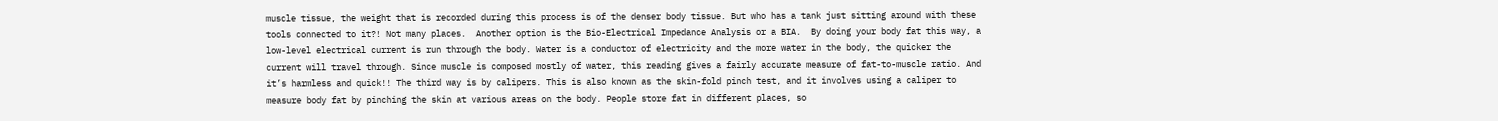muscle tissue, the weight that is recorded during this process is of the denser body tissue. But who has a tank just sitting around with these tools connected to it?! Not many places.  Another option is the Bio-Electrical Impedance Analysis or a BIA.  By doing your body fat this way, a low-level electrical current is run through the body. Water is a conductor of electricity and the more water in the body, the quicker the current will travel through. Since muscle is composed mostly of water, this reading gives a fairly accurate measure of fat-to-muscle ratio. And it’s harmless and quick!! The third way is by calipers. This is also known as the skin-fold pinch test, and it involves using a caliper to measure body fat by pinching the skin at various areas on the body. People store fat in different places, so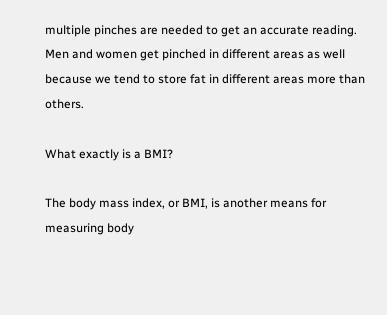multiple pinches are needed to get an accurate reading.  Men and women get pinched in different areas as well because we tend to store fat in different areas more than others.

What exactly is a BMI?

The body mass index, or BMI, is another means for measuring body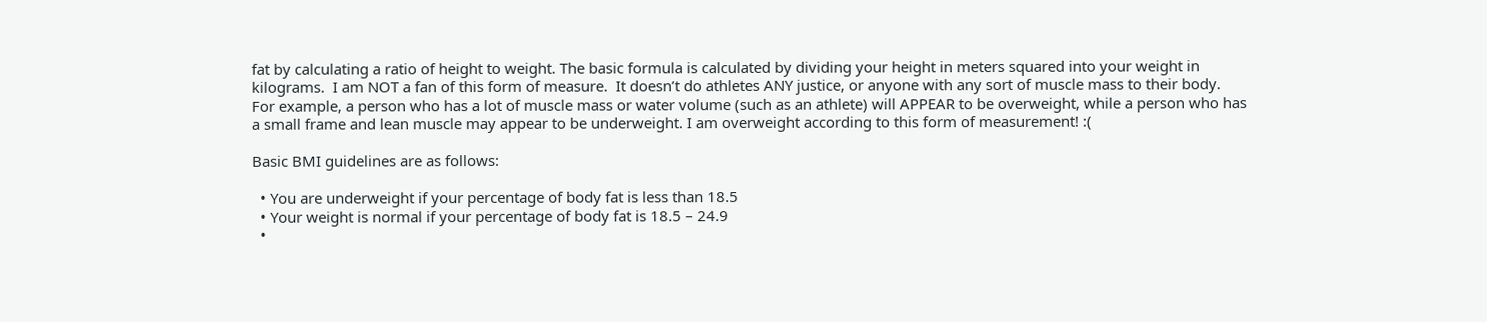fat by calculating a ratio of height to weight. The basic formula is calculated by dividing your height in meters squared into your weight in kilograms.  I am NOT a fan of this form of measure.  It doesn’t do athletes ANY justice, or anyone with any sort of muscle mass to their body.  For example, a person who has a lot of muscle mass or water volume (such as an athlete) will APPEAR to be overweight, while a person who has a small frame and lean muscle may appear to be underweight. I am overweight according to this form of measurement! :(

Basic BMI guidelines are as follows:

  • You are underweight if your percentage of body fat is less than 18.5
  • Your weight is normal if your percentage of body fat is 18.5 – 24.9
  •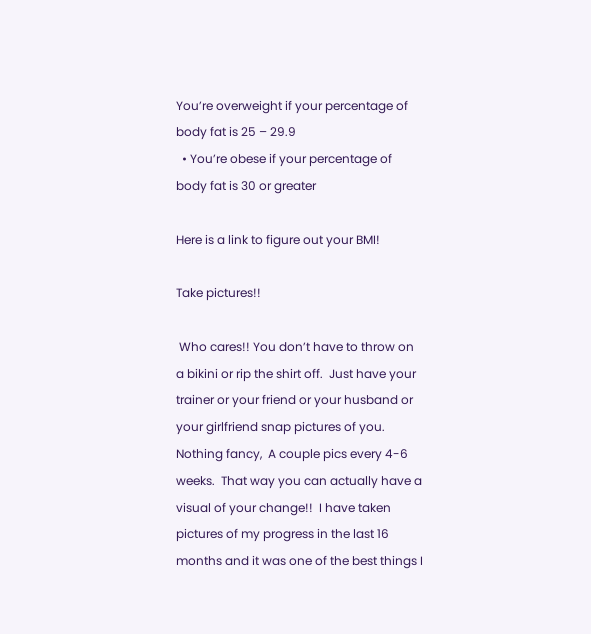You’re overweight if your percentage of body fat is 25 – 29.9
  • You’re obese if your percentage of body fat is 30 or greater

Here is a link to figure out your BMI!

Take pictures!!

 Who cares!! You don’t have to throw on a bikini or rip the shirt off.  Just have your trainer or your friend or your husband or your girlfriend snap pictures of you.  Nothing fancy,  A couple pics every 4-6 weeks.  That way you can actually have a visual of your change!!  I have taken pictures of my progress in the last 16 months and it was one of the best things I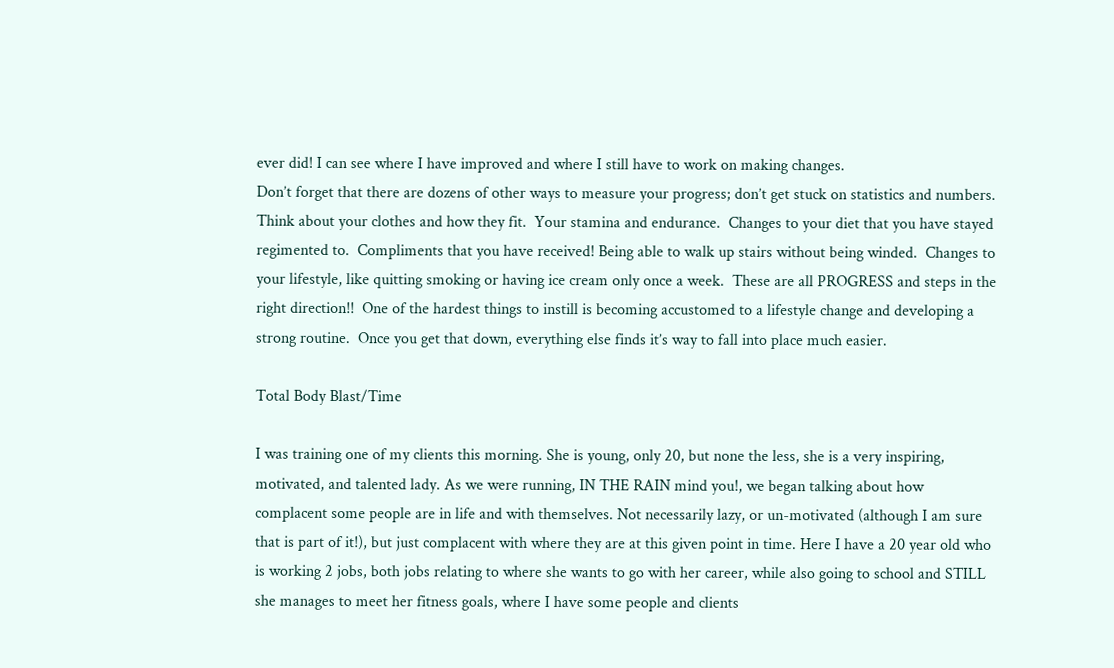ever did! I can see where I have improved and where I still have to work on making changes.
Don’t forget that there are dozens of other ways to measure your progress; don’t get stuck on statistics and numbers.  Think about your clothes and how they fit.  Your stamina and endurance.  Changes to your diet that you have stayed regimented to.  Compliments that you have received! Being able to walk up stairs without being winded.  Changes to your lifestyle, like quitting smoking or having ice cream only once a week.  These are all PROGRESS and steps in the right direction!!  One of the hardest things to instill is becoming accustomed to a lifestyle change and developing a strong routine.  Once you get that down, everything else finds it’s way to fall into place much easier.

Total Body Blast/Time

I was training one of my clients this morning. She is young, only 20, but none the less, she is a very inspiring, motivated, and talented lady. As we were running, IN THE RAIN mind you!, we began talking about how complacent some people are in life and with themselves. Not necessarily lazy, or un-motivated (although I am sure that is part of it!), but just complacent with where they are at this given point in time. Here I have a 20 year old who is working 2 jobs, both jobs relating to where she wants to go with her career, while also going to school and STILL she manages to meet her fitness goals, where I have some people and clients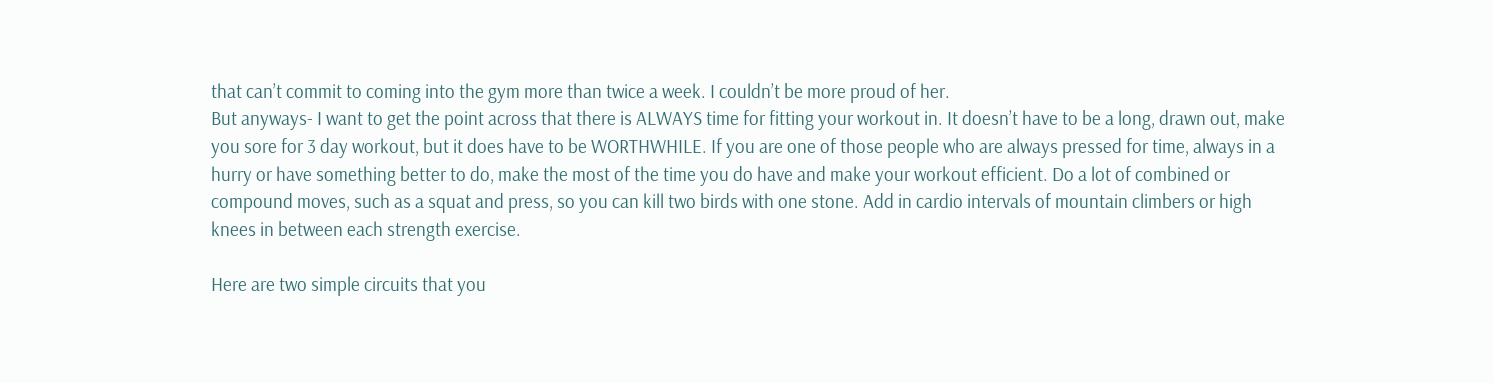that can’t commit to coming into the gym more than twice a week. I couldn’t be more proud of her.
But anyways- I want to get the point across that there is ALWAYS time for fitting your workout in. It doesn’t have to be a long, drawn out, make you sore for 3 day workout, but it does have to be WORTHWHILE. If you are one of those people who are always pressed for time, always in a hurry or have something better to do, make the most of the time you do have and make your workout efficient. Do a lot of combined or compound moves, such as a squat and press, so you can kill two birds with one stone. Add in cardio intervals of mountain climbers or high knees in between each strength exercise.

Here are two simple circuits that you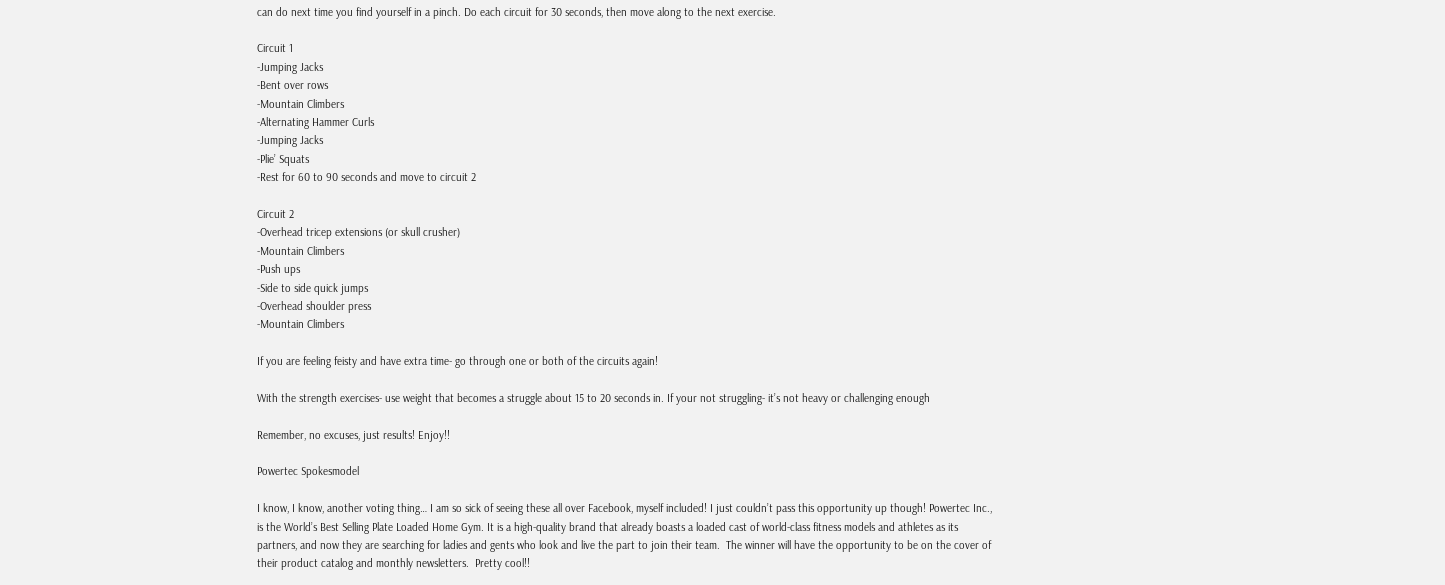can do next time you find yourself in a pinch. Do each circuit for 30 seconds, then move along to the next exercise.

Circuit 1
-Jumping Jacks
-Bent over rows
-Mountain Climbers
-Alternating Hammer Curls
-Jumping Jacks
-Plie’ Squats
-Rest for 60 to 90 seconds and move to circuit 2

Circuit 2
-Overhead tricep extensions (or skull crusher)
-Mountain Climbers
-Push ups
-Side to side quick jumps
-Overhead shoulder press
-Mountain Climbers

If you are feeling feisty and have extra time- go through one or both of the circuits again!

With the strength exercises- use weight that becomes a struggle about 15 to 20 seconds in. If your not struggling- it’s not heavy or challenging enough

Remember, no excuses, just results! Enjoy!!

Powertec Spokesmodel

I know, I know, another voting thing… I am so sick of seeing these all over Facebook, myself included! I just couldn’t pass this opportunity up though! Powertec Inc., is the World’s Best Selling Plate Loaded Home Gym. It is a high-quality brand that already boasts a loaded cast of world-class fitness models and athletes as its partners, and now they are searching for ladies and gents who look and live the part to join their team.  The winner will have the opportunity to be on the cover of their product catalog and monthly newsletters.  Pretty cool!!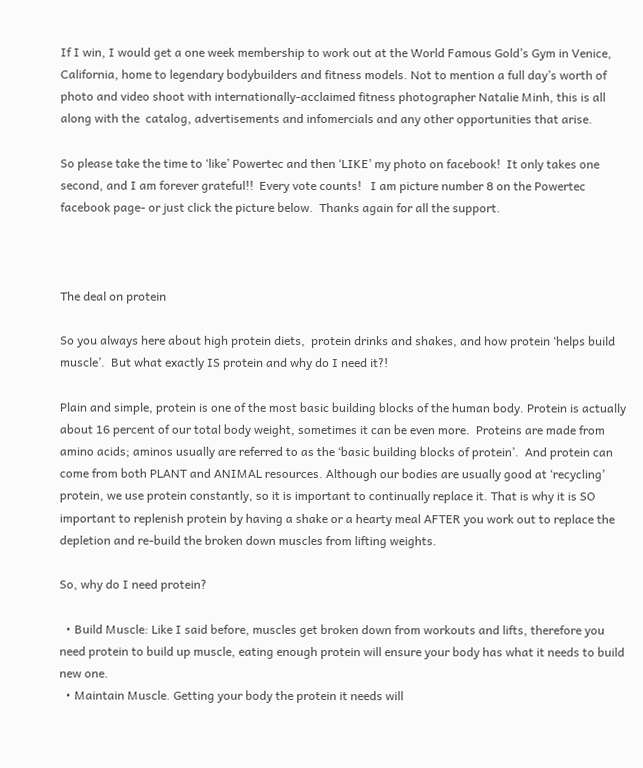If I win, I would get a one week membership to work out at the World Famous Gold’s Gym in Venice, California, home to legendary bodybuilders and fitness models. Not to mention a full day’s worth of photo and video shoot with internationally-acclaimed fitness photographer Natalie Minh, this is all along with the  catalog, advertisements and infomercials and any other opportunities that arise.

So please take the time to ‘like’ Powertec and then ‘LIKE’ my photo on facebook!  It only takes one second, and I am forever grateful!!  Every vote counts!   I am picture number 8 on the Powertec facebook page- or just click the picture below.  Thanks again for all the support.



The deal on protein

So you always here about high protein diets,  protein drinks and shakes, and how protein ‘helps build muscle’.  But what exactly IS protein and why do I need it?!

Plain and simple, protein is one of the most basic building blocks of the human body. Protein is actually about 16 percent of our total body weight, sometimes it can be even more.  Proteins are made from amino acids; aminos usually are referred to as the ‘basic building blocks of protein’.  And protein can come from both PLANT and ANIMAL resources. Although our bodies are usually good at ‘recycling’ protein, we use protein constantly, so it is important to continually replace it. That is why it is SO important to replenish protein by having a shake or a hearty meal AFTER you work out to replace the depletion and re-build the broken down muscles from lifting weights.

So, why do I need protein?

  • Build Muscle: Like I said before, muscles get broken down from workouts and lifts, therefore you need protein to build up muscle, eating enough protein will ensure your body has what it needs to build new one.
  • Maintain Muscle. Getting your body the protein it needs will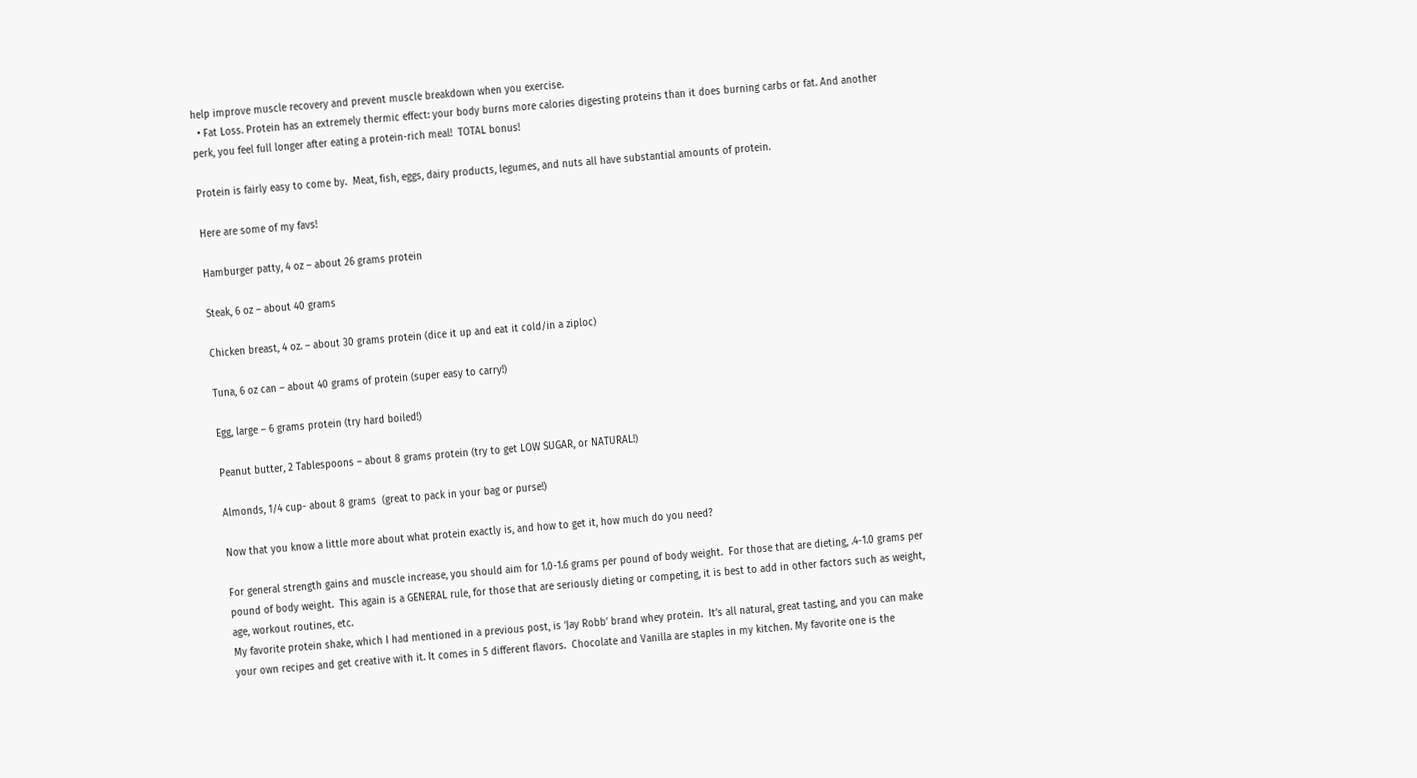help improve muscle recovery and prevent muscle breakdown when you exercise.
  • Fat Loss. Protein has an extremely thermic effect: your body burns more calories digesting proteins than it does burning carbs or fat. And another perk, you feel full longer after eating a protein-rich meal!  TOTAL bonus!

Protein is fairly easy to come by.  Meat, fish, eggs, dairy products, legumes, and nuts all have substantial amounts of protein.

Here are some of my favs!

Hamburger patty, 4 oz – about 26 grams protein

Steak, 6 oz – about 40 grams

Chicken breast, 4 oz. – about 30 grams protein (dice it up and eat it cold/in a ziploc)

Tuna, 6 oz can – about 40 grams of protein (super easy to carry!)

Egg, large – 6 grams protein (try hard boiled!)

Peanut butter, 2 Tablespoons – about 8 grams protein (try to get LOW SUGAR, or NATURAL!)

Almonds, 1/4 cup- about 8 grams  (great to pack in your bag or purse!)

Now that you know a little more about what protein exactly is, and how to get it, how much do you need?

For general strength gains and muscle increase, you should aim for 1.0-1.6 grams per pound of body weight.  For those that are dieting, .4-1.0 grams per pound of body weight.  This again is a GENERAL rule, for those that are seriously dieting or competing, it is best to add in other factors such as weight, age, workout routines, etc.
My favorite protein shake, which I had mentioned in a previous post, is ‘Jay Robb’ brand whey protein.  It’s all natural, great tasting, and you can make your own recipes and get creative with it. It comes in 5 different flavors.  Chocolate and Vanilla are staples in my kitchen. My favorite one is the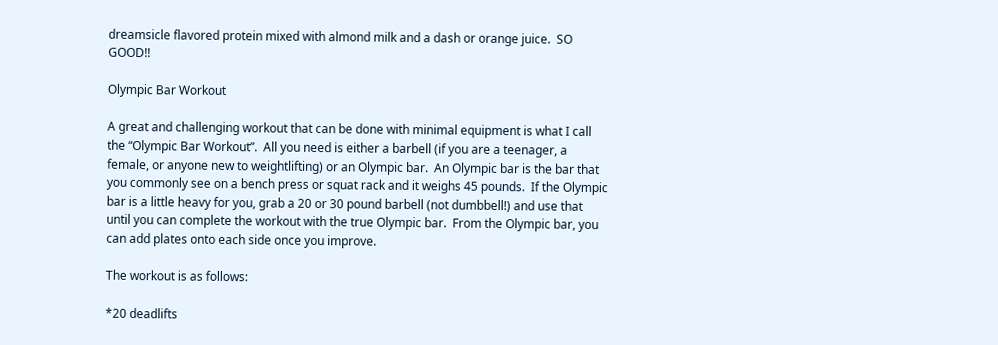dreamsicle flavored protein mixed with almond milk and a dash or orange juice.  SO GOOD!!

Olympic Bar Workout

A great and challenging workout that can be done with minimal equipment is what I call the “Olympic Bar Workout”.  All you need is either a barbell (if you are a teenager, a female, or anyone new to weightlifting) or an Olympic bar.  An Olympic bar is the bar that you commonly see on a bench press or squat rack and it weighs 45 pounds.  If the Olympic bar is a little heavy for you, grab a 20 or 30 pound barbell (not dumbbell!) and use that until you can complete the workout with the true Olympic bar.  From the Olympic bar, you can add plates onto each side once you improve.

The workout is as follows:

*20 deadlifts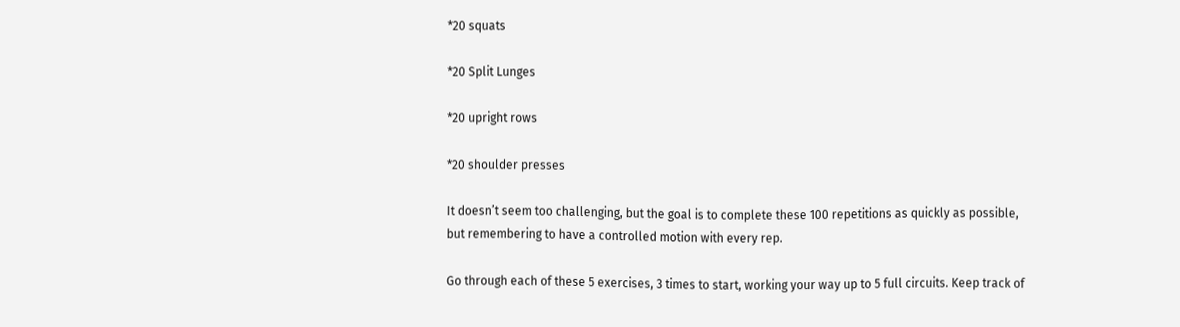*20 squats

*20 Split Lunges

*20 upright rows

*20 shoulder presses

It doesn’t seem too challenging, but the goal is to complete these 100 repetitions as quickly as possible, but remembering to have a controlled motion with every rep.

Go through each of these 5 exercises, 3 times to start, working your way up to 5 full circuits. Keep track of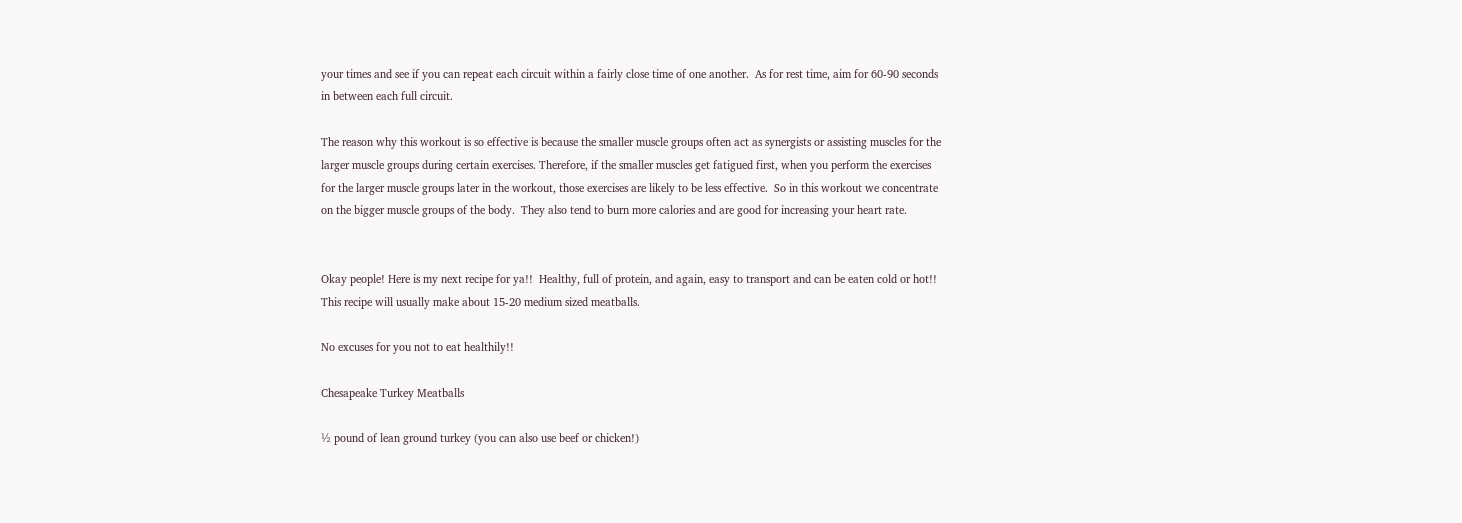your times and see if you can repeat each circuit within a fairly close time of one another.  As for rest time, aim for 60-90 seconds in between each full circuit.

The reason why this workout is so effective is because the smaller muscle groups often act as synergists or assisting muscles for the larger muscle groups during certain exercises. Therefore, if the smaller muscles get fatigued first, when you perform the exercises for the larger muscle groups later in the workout, those exercises are likely to be less effective.  So in this workout we concentrate on the bigger muscle groups of the body.  They also tend to burn more calories and are good for increasing your heart rate.


Okay people! Here is my next recipe for ya!!  Healthy, full of protein, and again, easy to transport and can be eaten cold or hot!! This recipe will usually make about 15-20 medium sized meatballs.

No excuses for you not to eat healthily!!

Chesapeake Turkey Meatballs

½ pound of lean ground turkey (you can also use beef or chicken!)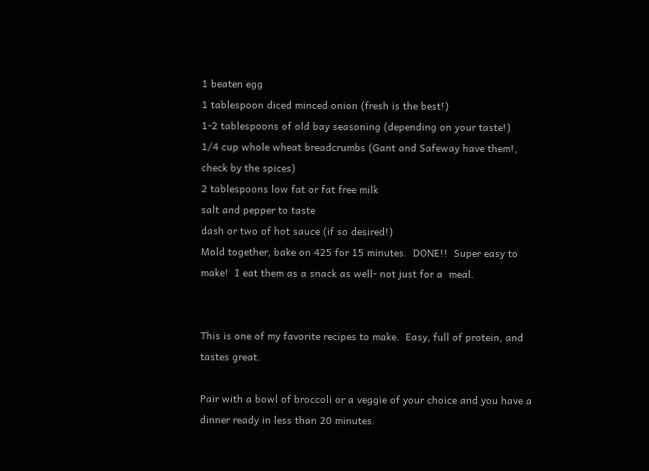1 beaten egg
1 tablespoon diced minced onion (fresh is the best!)
1-2 tablespoons of old bay seasoning (depending on your taste!)
1/4 cup whole wheat breadcrumbs (Gant and Safeway have them!, check by the spices)
2 tablespoons low fat or fat free milk
salt and pepper to taste
dash or two of hot sauce (if so desired!)
Mold together, bake on 425 for 15 minutes.  DONE!!  Super easy to make!  I eat them as a snack as well- not just for a  meal.


This is one of my favorite recipes to make.  Easy, full of protein, and tastes great.

Pair with a bowl of broccoli or a veggie of your choice and you have a dinner ready in less than 20 minutes.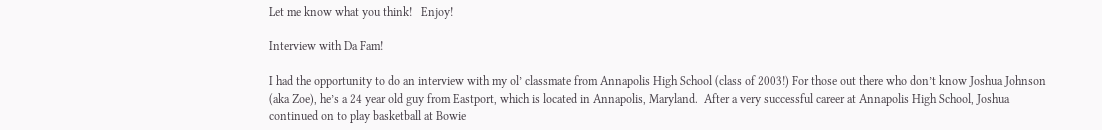Let me know what you think!   Enjoy!

Interview with Da Fam!

I had the opportunity to do an interview with my ol’ classmate from Annapolis High School (class of 2003!) For those out there who don’t know Joshua Johnson (aka Zoe), he’s a 24 year old guy from Eastport, which is located in Annapolis, Maryland.  After a very successful career at Annapolis High School, Joshua continued on to play basketball at Bowie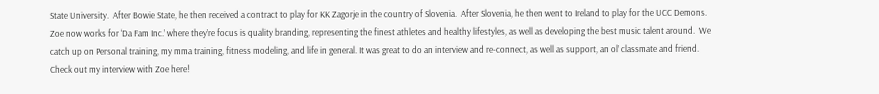State University.  After Bowie State, he then received a contract to play for KK Zagorje in the country of Slovenia.  After Slovenia, he then went to Ireland to play for the UCC Demons.
Zoe now works for ‘Da Fam Inc.’ where they’re focus is quality branding, representing the finest athletes and healthy lifestyles, as well as developing the best music talent around.  We catch up on Personal training, my mma training, fitness modeling, and life in general. It was great to do an interview and re-connect, as well as support, an ol’ classmate and friend.
Check out my interview with Zoe here!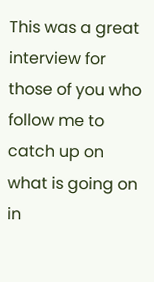This was a great interview for those of you who follow me to catch up on what is going on in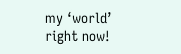my ‘world’ right now!